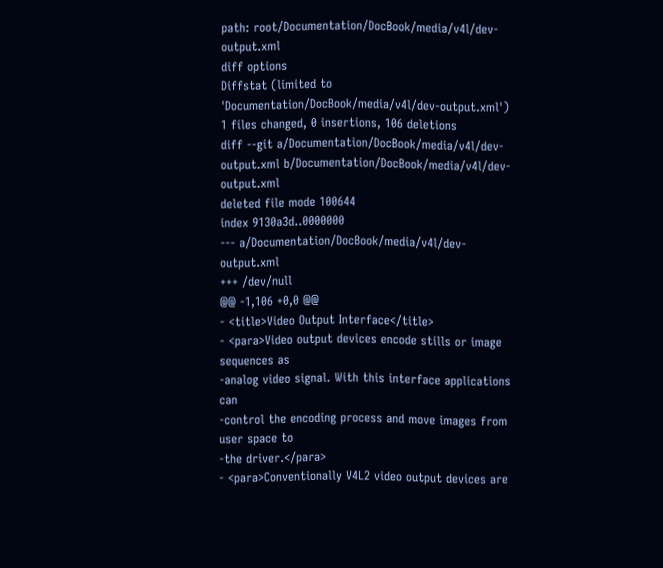path: root/Documentation/DocBook/media/v4l/dev-output.xml
diff options
Diffstat (limited to 'Documentation/DocBook/media/v4l/dev-output.xml')
1 files changed, 0 insertions, 106 deletions
diff --git a/Documentation/DocBook/media/v4l/dev-output.xml b/Documentation/DocBook/media/v4l/dev-output.xml
deleted file mode 100644
index 9130a3d..0000000
--- a/Documentation/DocBook/media/v4l/dev-output.xml
+++ /dev/null
@@ -1,106 +0,0 @@
- <title>Video Output Interface</title>
- <para>Video output devices encode stills or image sequences as
-analog video signal. With this interface applications can
-control the encoding process and move images from user space to
-the driver.</para>
- <para>Conventionally V4L2 video output devices are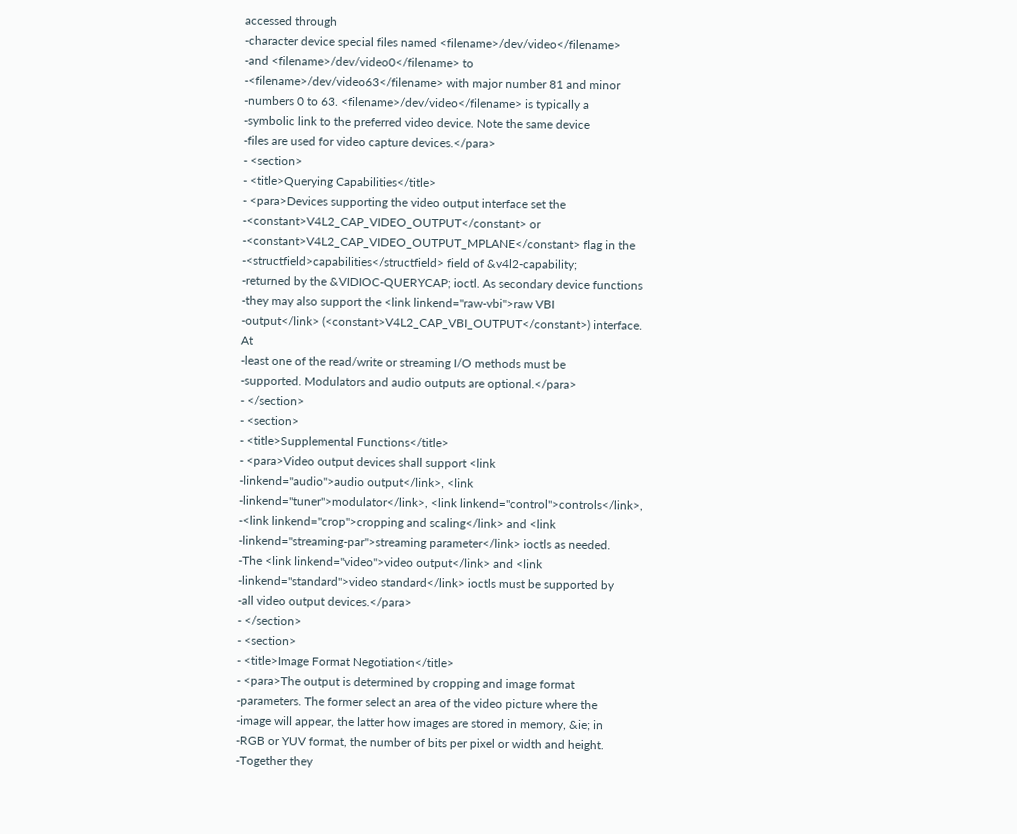accessed through
-character device special files named <filename>/dev/video</filename>
-and <filename>/dev/video0</filename> to
-<filename>/dev/video63</filename> with major number 81 and minor
-numbers 0 to 63. <filename>/dev/video</filename> is typically a
-symbolic link to the preferred video device. Note the same device
-files are used for video capture devices.</para>
- <section>
- <title>Querying Capabilities</title>
- <para>Devices supporting the video output interface set the
-<constant>V4L2_CAP_VIDEO_OUTPUT</constant> or
-<constant>V4L2_CAP_VIDEO_OUTPUT_MPLANE</constant> flag in the
-<structfield>capabilities</structfield> field of &v4l2-capability;
-returned by the &VIDIOC-QUERYCAP; ioctl. As secondary device functions
-they may also support the <link linkend="raw-vbi">raw VBI
-output</link> (<constant>V4L2_CAP_VBI_OUTPUT</constant>) interface. At
-least one of the read/write or streaming I/O methods must be
-supported. Modulators and audio outputs are optional.</para>
- </section>
- <section>
- <title>Supplemental Functions</title>
- <para>Video output devices shall support <link
-linkend="audio">audio output</link>, <link
-linkend="tuner">modulator</link>, <link linkend="control">controls</link>,
-<link linkend="crop">cropping and scaling</link> and <link
-linkend="streaming-par">streaming parameter</link> ioctls as needed.
-The <link linkend="video">video output</link> and <link
-linkend="standard">video standard</link> ioctls must be supported by
-all video output devices.</para>
- </section>
- <section>
- <title>Image Format Negotiation</title>
- <para>The output is determined by cropping and image format
-parameters. The former select an area of the video picture where the
-image will appear, the latter how images are stored in memory, &ie; in
-RGB or YUV format, the number of bits per pixel or width and height.
-Together they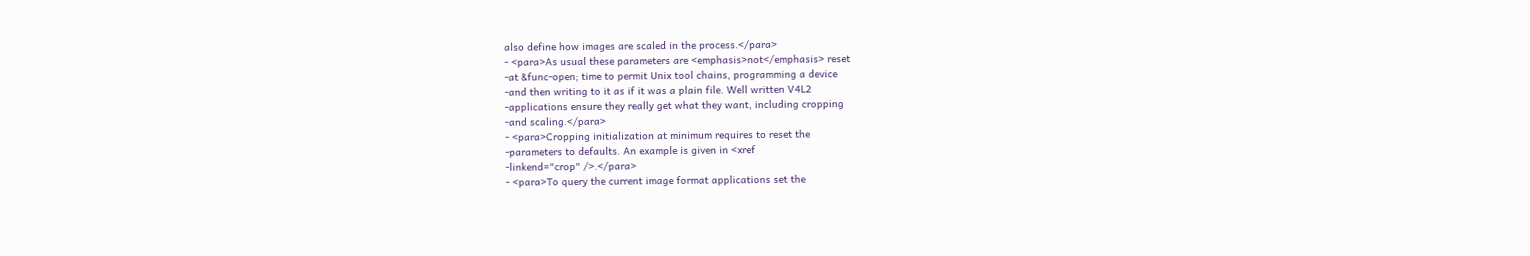also define how images are scaled in the process.</para>
- <para>As usual these parameters are <emphasis>not</emphasis> reset
-at &func-open; time to permit Unix tool chains, programming a device
-and then writing to it as if it was a plain file. Well written V4L2
-applications ensure they really get what they want, including cropping
-and scaling.</para>
- <para>Cropping initialization at minimum requires to reset the
-parameters to defaults. An example is given in <xref
-linkend="crop" />.</para>
- <para>To query the current image format applications set the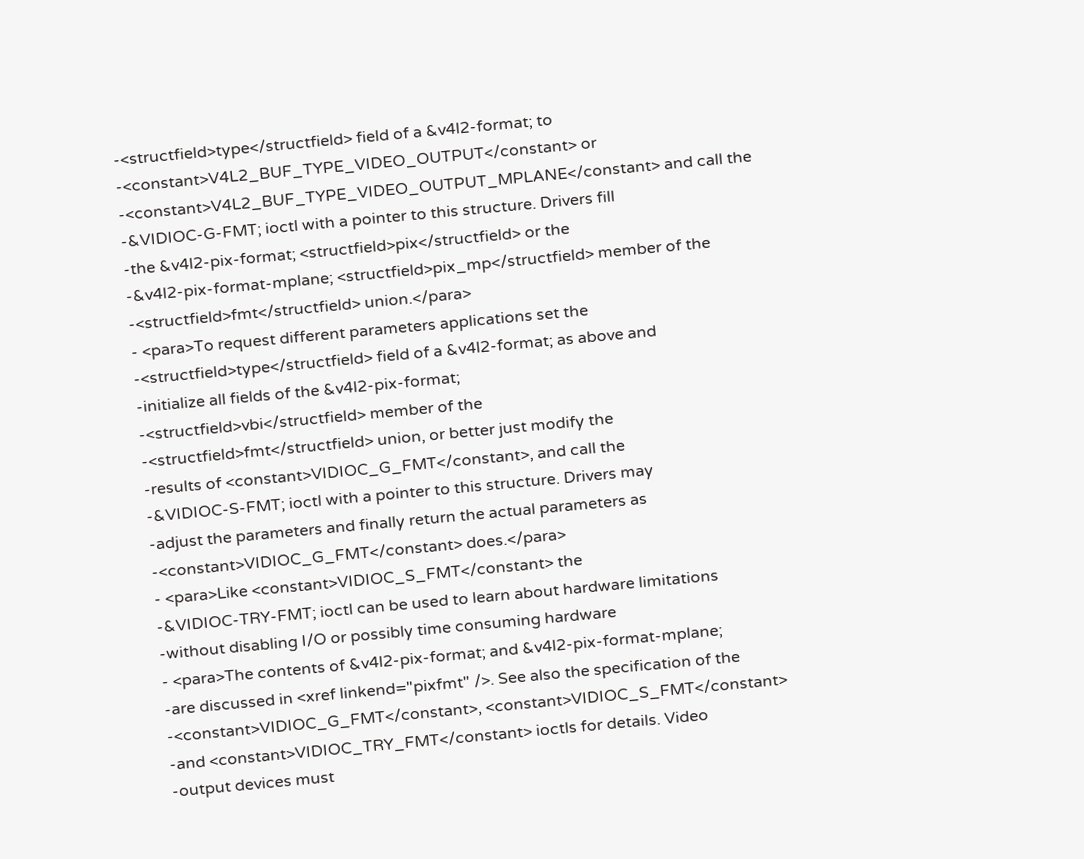-<structfield>type</structfield> field of a &v4l2-format; to
-<constant>V4L2_BUF_TYPE_VIDEO_OUTPUT</constant> or
-<constant>V4L2_BUF_TYPE_VIDEO_OUTPUT_MPLANE</constant> and call the
-&VIDIOC-G-FMT; ioctl with a pointer to this structure. Drivers fill
-the &v4l2-pix-format; <structfield>pix</structfield> or the
-&v4l2-pix-format-mplane; <structfield>pix_mp</structfield> member of the
-<structfield>fmt</structfield> union.</para>
- <para>To request different parameters applications set the
-<structfield>type</structfield> field of a &v4l2-format; as above and
-initialize all fields of the &v4l2-pix-format;
-<structfield>vbi</structfield> member of the
-<structfield>fmt</structfield> union, or better just modify the
-results of <constant>VIDIOC_G_FMT</constant>, and call the
-&VIDIOC-S-FMT; ioctl with a pointer to this structure. Drivers may
-adjust the parameters and finally return the actual parameters as
-<constant>VIDIOC_G_FMT</constant> does.</para>
- <para>Like <constant>VIDIOC_S_FMT</constant> the
-&VIDIOC-TRY-FMT; ioctl can be used to learn about hardware limitations
-without disabling I/O or possibly time consuming hardware
- <para>The contents of &v4l2-pix-format; and &v4l2-pix-format-mplane;
-are discussed in <xref linkend="pixfmt" />. See also the specification of the
-<constant>VIDIOC_G_FMT</constant>, <constant>VIDIOC_S_FMT</constant>
-and <constant>VIDIOC_TRY_FMT</constant> ioctls for details. Video
-output devices must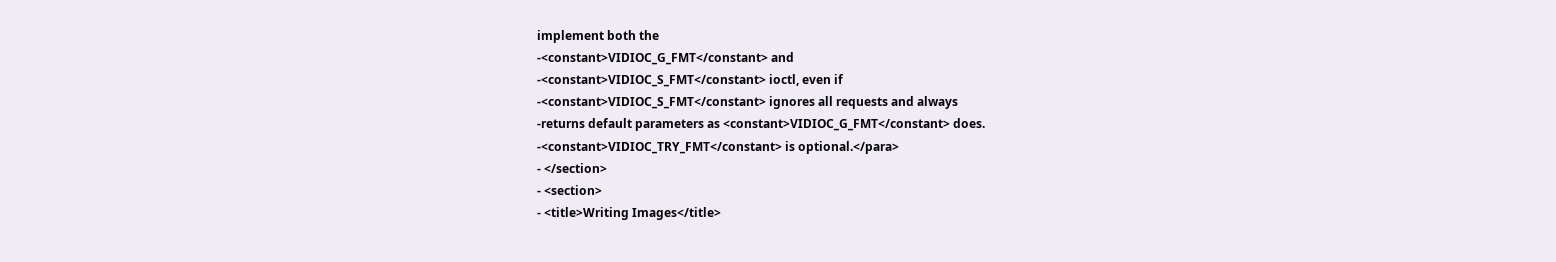implement both the
-<constant>VIDIOC_G_FMT</constant> and
-<constant>VIDIOC_S_FMT</constant> ioctl, even if
-<constant>VIDIOC_S_FMT</constant> ignores all requests and always
-returns default parameters as <constant>VIDIOC_G_FMT</constant> does.
-<constant>VIDIOC_TRY_FMT</constant> is optional.</para>
- </section>
- <section>
- <title>Writing Images</title>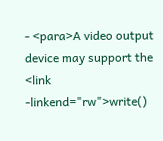- <para>A video output device may support the <link
-linkend="rw">write()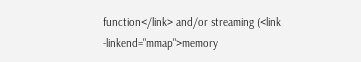function</link> and/or streaming (<link
-linkend="mmap">memory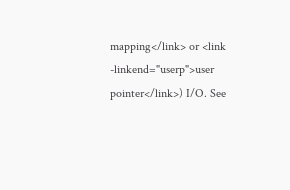mapping</link> or <link
-linkend="userp">user pointer</link>) I/O. See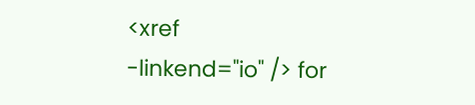<xref
-linkend="io" /> for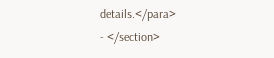details.</para>
- </section>